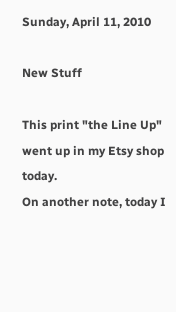Sunday, April 11, 2010

New Stuff

This print "the Line Up" went up in my Etsy shop today.
On another note, today I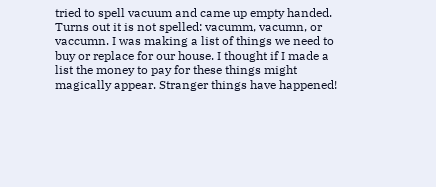tried to spell vacuum and came up empty handed. Turns out it is not spelled: vacumm, vacumn, or vaccumn. I was making a list of things we need to buy or replace for our house. I thought if I made a list the money to pay for these things might magically appear. Stranger things have happened!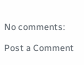No comments:

Post a Comment